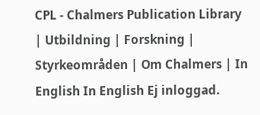CPL - Chalmers Publication Library
| Utbildning | Forskning | Styrkeområden | Om Chalmers | In English In English Ej inloggad.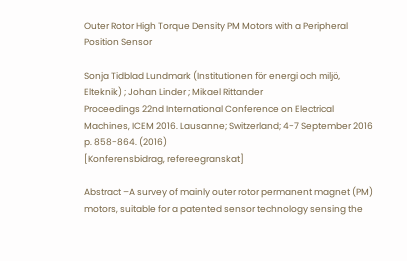Outer Rotor High Torque Density PM Motors with a Peripheral Position Sensor

Sonja Tidblad Lundmark (Institutionen för energi och miljö, Elteknik) ; Johan Linder ; Mikael Rittander
Proceedings 22nd International Conference on Electrical Machines, ICEM 2016. Lausanne; Switzerland; 4-7 September 2016 p. 858-864. (2016)
[Konferensbidrag, refereegranskat]

Abstract –A survey of mainly outer rotor permanent magnet (PM) motors, suitable for a patented sensor technology sensing the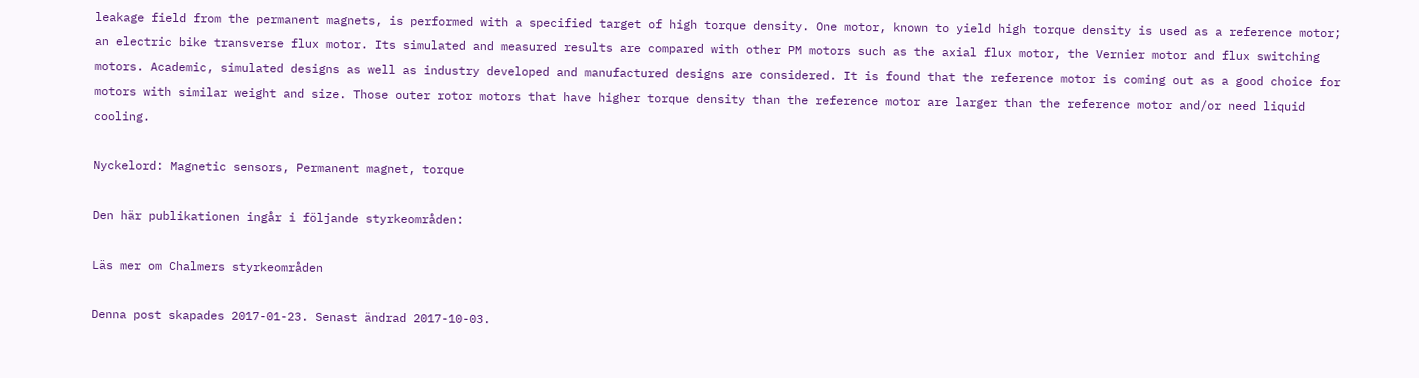leakage field from the permanent magnets, is performed with a specified target of high torque density. One motor, known to yield high torque density is used as a reference motor; an electric bike transverse flux motor. Its simulated and measured results are compared with other PM motors such as the axial flux motor, the Vernier motor and flux switching motors. Academic, simulated designs as well as industry developed and manufactured designs are considered. It is found that the reference motor is coming out as a good choice for motors with similar weight and size. Those outer rotor motors that have higher torque density than the reference motor are larger than the reference motor and/or need liquid cooling.

Nyckelord: Magnetic sensors, Permanent magnet, torque

Den här publikationen ingår i följande styrkeområden:

Läs mer om Chalmers styrkeområden

Denna post skapades 2017-01-23. Senast ändrad 2017-10-03.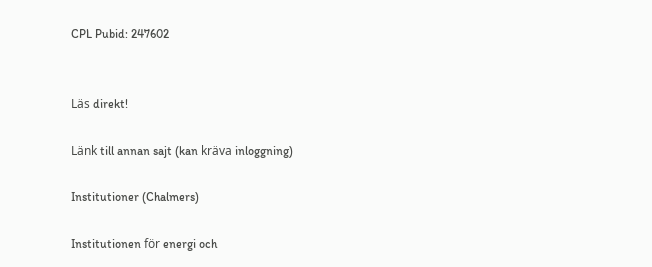CPL Pubid: 247602


Läs direkt!

Länk till annan sajt (kan kräva inloggning)

Institutioner (Chalmers)

Institutionen för energi och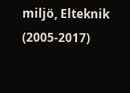miljö, Elteknik (2005-2017)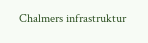Chalmers infrastruktur